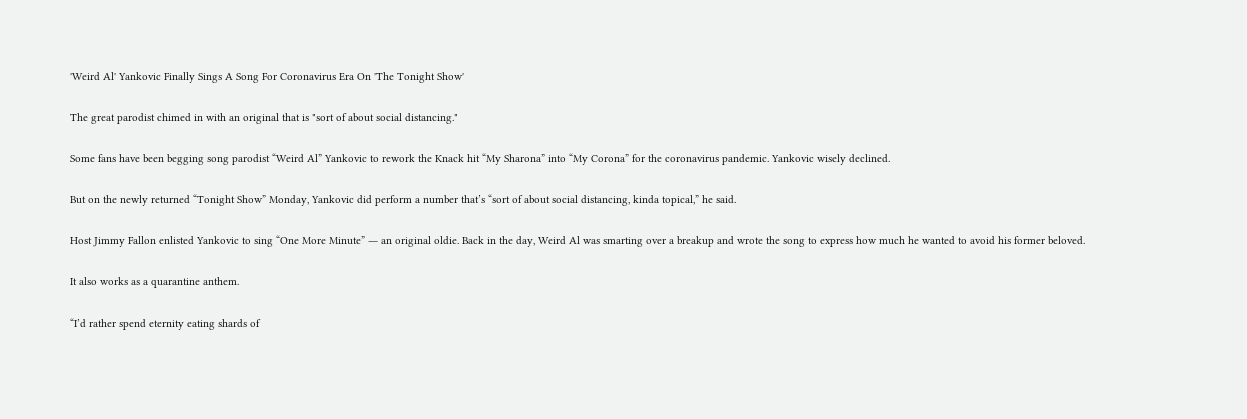'Weird Al' Yankovic Finally Sings A Song For Coronavirus Era On 'The Tonight Show'

The great parodist chimed in with an original that is "sort of about social distancing."

Some fans have been begging song parodist “Weird Al” Yankovic to rework the Knack hit “My Sharona” into “My Corona” for the coronavirus pandemic. Yankovic wisely declined.

But on the newly returned “Tonight Show” Monday, Yankovic did perform a number that’s “sort of about social distancing, kinda topical,” he said.

Host Jimmy Fallon enlisted Yankovic to sing “One More Minute” ― an original oldie. Back in the day, Weird Al was smarting over a breakup and wrote the song to express how much he wanted to avoid his former beloved.

It also works as a quarantine anthem.

“I’d rather spend eternity eating shards of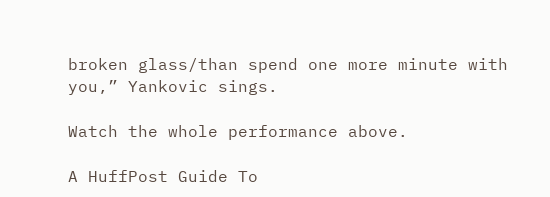broken glass/than spend one more minute with you,” Yankovic sings.

Watch the whole performance above.

A HuffPost Guide To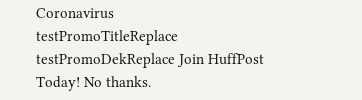Coronavirus
testPromoTitleReplace testPromoDekReplace Join HuffPost Today! No thanks.